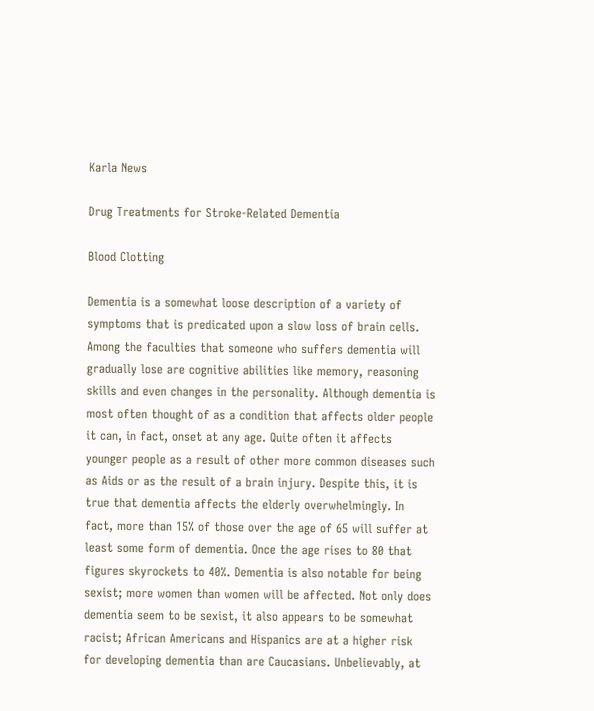Karla News

Drug Treatments for Stroke-Related Dementia

Blood Clotting

Dementia is a somewhat loose description of a variety of symptoms that is predicated upon a slow loss of brain cells. Among the faculties that someone who suffers dementia will gradually lose are cognitive abilities like memory, reasoning skills and even changes in the personality. Although dementia is most often thought of as a condition that affects older people it can, in fact, onset at any age. Quite often it affects younger people as a result of other more common diseases such as Aids or as the result of a brain injury. Despite this, it is true that dementia affects the elderly overwhelmingly. In fact, more than 15% of those over the age of 65 will suffer at least some form of dementia. Once the age rises to 80 that figures skyrockets to 40%. Dementia is also notable for being sexist; more women than women will be affected. Not only does dementia seem to be sexist, it also appears to be somewhat racist; African Americans and Hispanics are at a higher risk for developing dementia than are Caucasians. Unbelievably, at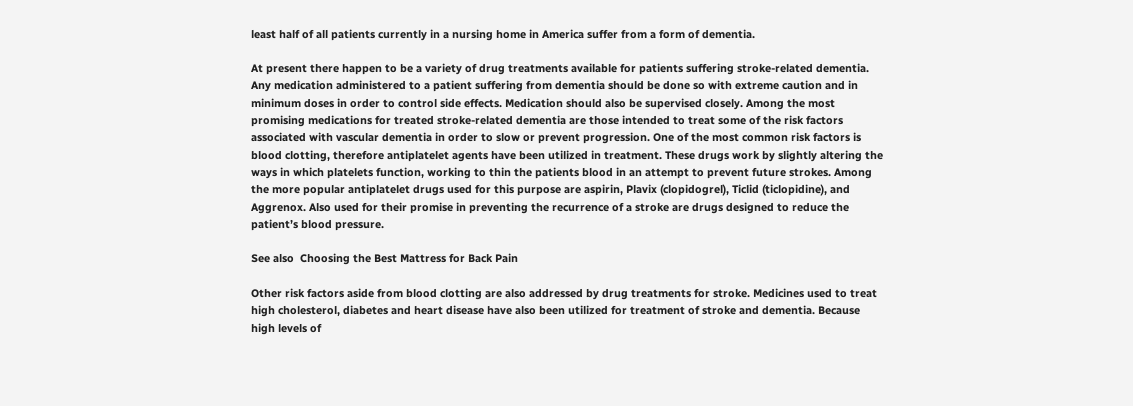least half of all patients currently in a nursing home in America suffer from a form of dementia.

At present there happen to be a variety of drug treatments available for patients suffering stroke-related dementia. Any medication administered to a patient suffering from dementia should be done so with extreme caution and in minimum doses in order to control side effects. Medication should also be supervised closely. Among the most promising medications for treated stroke-related dementia are those intended to treat some of the risk factors associated with vascular dementia in order to slow or prevent progression. One of the most common risk factors is blood clotting, therefore antiplatelet agents have been utilized in treatment. These drugs work by slightly altering the ways in which platelets function, working to thin the patients blood in an attempt to prevent future strokes. Among the more popular antiplatelet drugs used for this purpose are aspirin, Plavix (clopidogrel), Ticlid (ticlopidine), and Aggrenox. Also used for their promise in preventing the recurrence of a stroke are drugs designed to reduce the patient’s blood pressure.

See also  Choosing the Best Mattress for Back Pain

Other risk factors aside from blood clotting are also addressed by drug treatments for stroke. Medicines used to treat high cholesterol, diabetes and heart disease have also been utilized for treatment of stroke and dementia. Because high levels of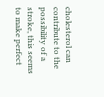cholesterol can contribute to the possibility of a stroke, this seems to make perfect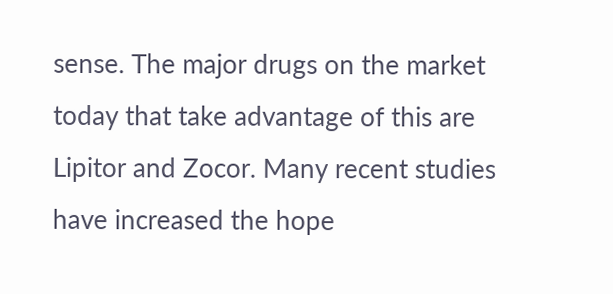sense. The major drugs on the market today that take advantage of this are Lipitor and Zocor. Many recent studies have increased the hope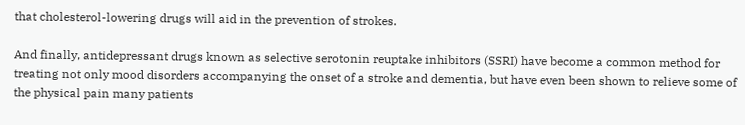that cholesterol-lowering drugs will aid in the prevention of strokes.

And finally, antidepressant drugs known as selective serotonin reuptake inhibitors (SSRI) have become a common method for treating not only mood disorders accompanying the onset of a stroke and dementia, but have even been shown to relieve some of the physical pain many patients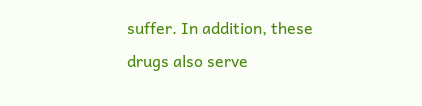suffer. In addition, these drugs also serve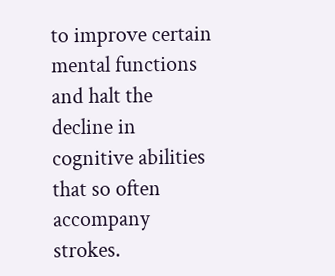to improve certain mental functions and halt the decline in cognitive abilities that so often accompany strokes.